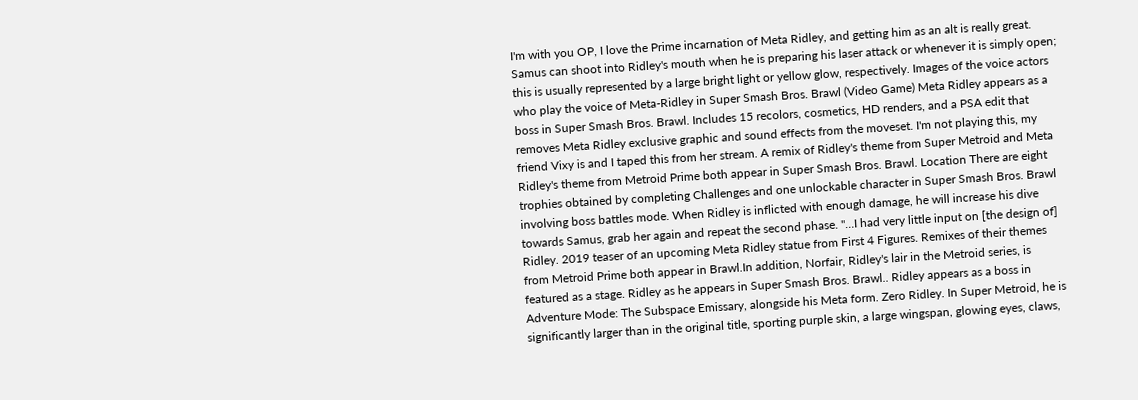I'm with you OP, I love the Prime incarnation of Meta Ridley, and getting him as an alt is really great. Samus can shoot into Ridley's mouth when he is preparing his laser attack or whenever it is simply open; this is usually represented by a large bright light or yellow glow, respectively. Images of the voice actors who play the voice of Meta-Ridley in Super Smash Bros. Brawl (Video Game) Meta Ridley appears as a boss in Super Smash Bros. Brawl. Includes 15 recolors, cosmetics, HD renders, and a PSA edit that removes Meta Ridley exclusive graphic and sound effects from the moveset. I'm not playing this, my friend Vixy is and I taped this from her stream. A remix of Ridley's theme from Super Metroid and Meta Ridley's theme from Metroid Prime both appear in Super Smash Bros. Brawl. Location There are eight trophies obtained by completing Challenges and one unlockable character in Super Smash Bros. Brawl involving boss battles mode. When Ridley is inflicted with enough damage, he will increase his dive towards Samus, grab her again and repeat the second phase. "…I had very little input on [the design of] Ridley. 2019 teaser of an upcoming Meta Ridley statue from First 4 Figures. Remixes of their themes from Metroid Prime both appear in Brawl.In addition, Norfair, Ridley's lair in the Metroid series, is featured as a stage. Ridley as he appears in Super Smash Bros. Brawl.. Ridley appears as a boss in Adventure Mode: The Subspace Emissary, alongside his Meta form. Zero Ridley. In Super Metroid, he is significantly larger than in the original title, sporting purple skin, a large wingspan, glowing eyes, claws,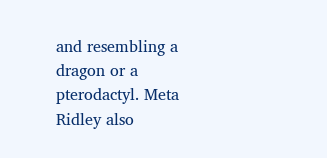and resembling a dragon or a pterodactyl. Meta Ridley also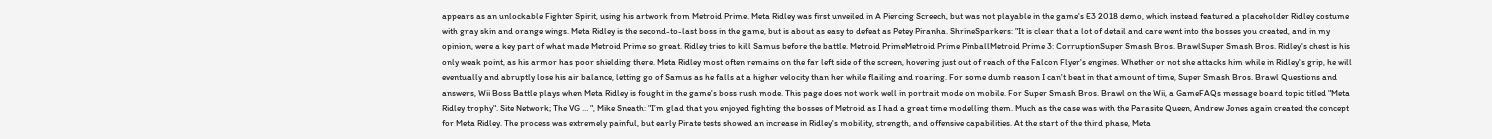appears as an unlockable Fighter Spirit, using his artwork from Metroid Prime. Meta Ridley was first unveiled in A Piercing Screech, but was not playable in the game's E3 2018 demo, which instead featured a placeholder Ridley costume with gray skin and orange wings. Meta Ridley is the second-to-last boss in the game, but is about as easy to defeat as Petey Piranha. ShrineSparkers: "It is clear that a lot of detail and care went into the bosses you created, and in my opinion, were a key part of what made Metroid Prime so great. Ridley tries to kill Samus before the battle. Metroid PrimeMetroid Prime PinballMetroid Prime 3: CorruptionSuper Smash Bros. BrawlSuper Smash Bros. Ridley's chest is his only weak point, as his armor has poor shielding there. Meta Ridley most often remains on the far left side of the screen, hovering just out of reach of the Falcon Flyer's engines. Whether or not she attacks him while in Ridley's grip, he will eventually and abruptly lose his air balance, letting go of Samus as he falls at a higher velocity than her while flailing and roaring. For some dumb reason I can't beat in that amount of time, Super Smash Bros. Brawl Questions and answers, Wii Boss Battle plays when Meta Ridley is fought in the game's boss rush mode. This page does not work well in portrait mode on mobile. For Super Smash Bros. Brawl on the Wii, a GameFAQs message board topic titled "Meta Ridley trophy". Site Network; The VG … ", Mike Sneath: "I’m glad that you enjoyed fighting the bosses of Metroid as I had a great time modelling them. Much as the case was with the Parasite Queen, Andrew Jones again created the concept for Meta Ridley. The process was extremely painful, but early Pirate tests showed an increase in Ridley's mobility, strength, and offensive capabilities. At the start of the third phase, Meta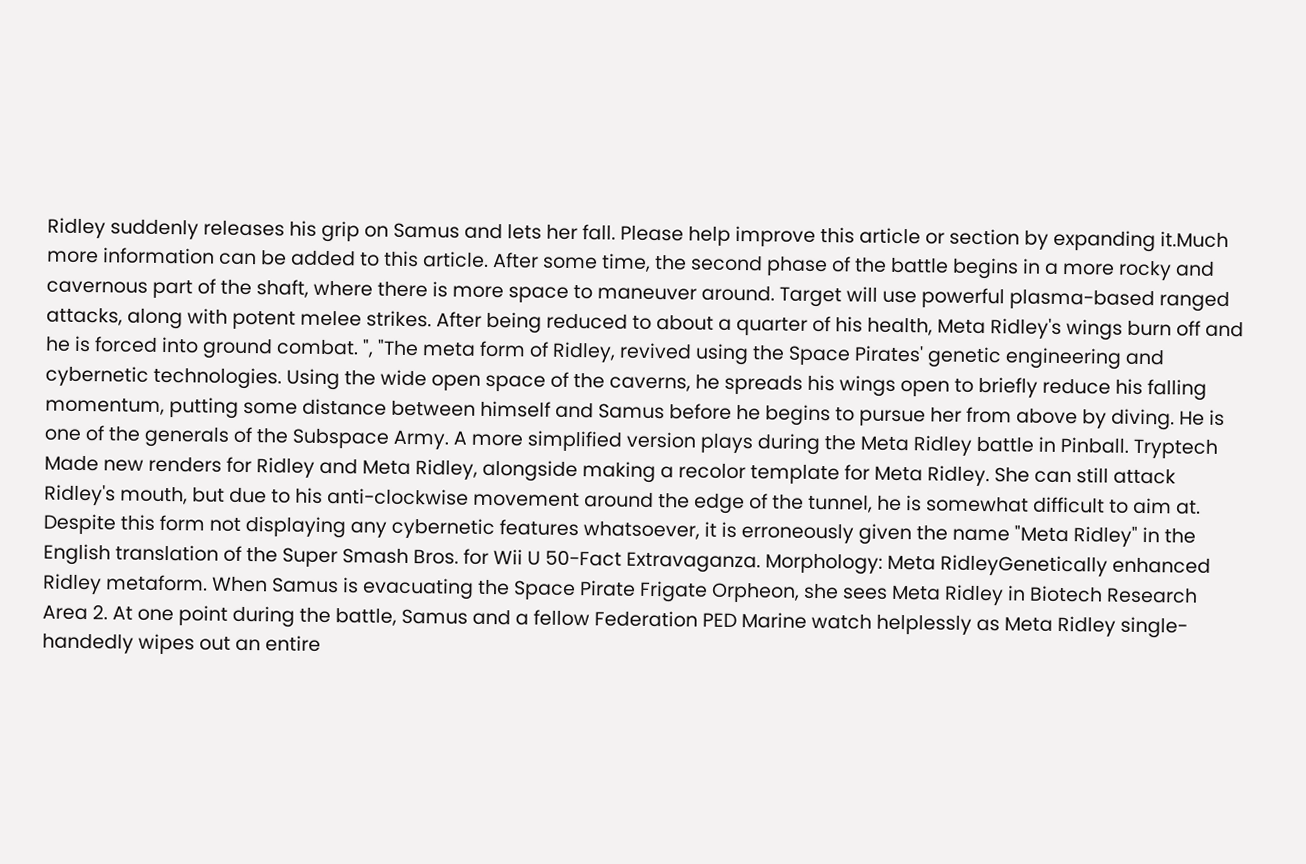Ridley suddenly releases his grip on Samus and lets her fall. Please help improve this article or section by expanding it.Much more information can be added to this article. After some time, the second phase of the battle begins in a more rocky and cavernous part of the shaft, where there is more space to maneuver around. Target will use powerful plasma-based ranged attacks, along with potent melee strikes. After being reduced to about a quarter of his health, Meta Ridley's wings burn off and he is forced into ground combat. ", "The meta form of Ridley, revived using the Space Pirates' genetic engineering and cybernetic technologies. Using the wide open space of the caverns, he spreads his wings open to briefly reduce his falling momentum, putting some distance between himself and Samus before he begins to pursue her from above by diving. He is one of the generals of the Subspace Army. A more simplified version plays during the Meta Ridley battle in Pinball. Tryptech Made new renders for Ridley and Meta Ridley, alongside making a recolor template for Meta Ridley. She can still attack Ridley's mouth, but due to his anti-clockwise movement around the edge of the tunnel, he is somewhat difficult to aim at. Despite this form not displaying any cybernetic features whatsoever, it is erroneously given the name "Meta Ridley" in the English translation of the Super Smash Bros. for Wii U 50-Fact Extravaganza. Morphology: Meta RidleyGenetically enhanced Ridley metaform. When Samus is evacuating the Space Pirate Frigate Orpheon, she sees Meta Ridley in Biotech Research Area 2. At one point during the battle, Samus and a fellow Federation PED Marine watch helplessly as Meta Ridley single-handedly wipes out an entire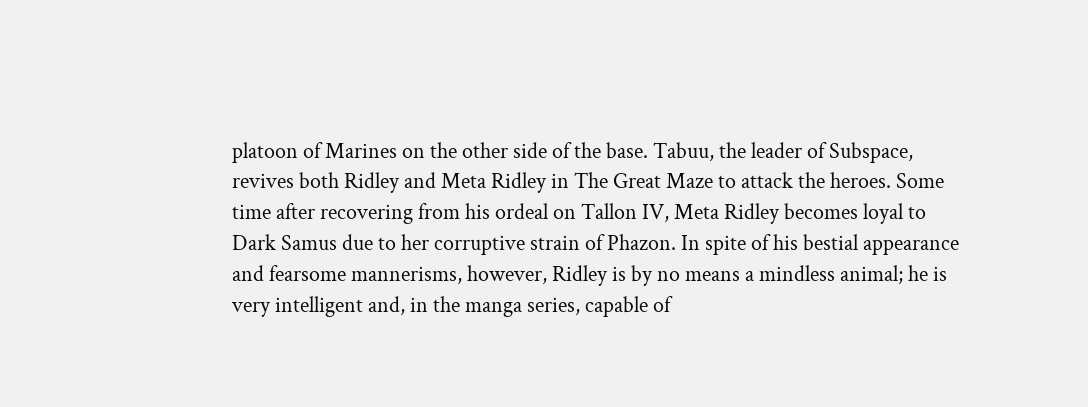platoon of Marines on the other side of the base. Tabuu, the leader of Subspace, revives both Ridley and Meta Ridley in The Great Maze to attack the heroes. Some time after recovering from his ordeal on Tallon IV, Meta Ridley becomes loyal to Dark Samus due to her corruptive strain of Phazon. In spite of his bestial appearance and fearsome mannerisms, however, Ridley is by no means a mindless animal; he is very intelligent and, in the manga series, capable of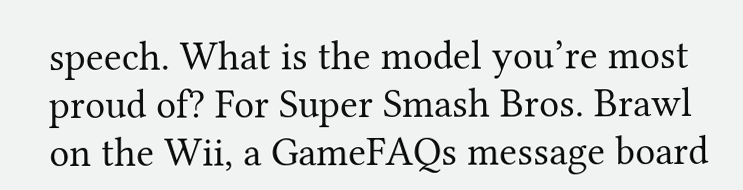speech. What is the model you’re most proud of? For Super Smash Bros. Brawl on the Wii, a GameFAQs message board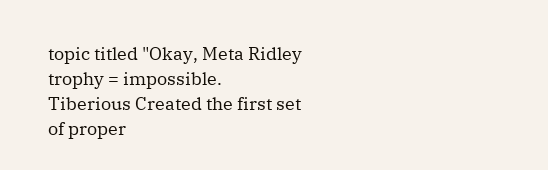topic titled "Okay, Meta Ridley trophy = impossible. Tiberious Created the first set of proper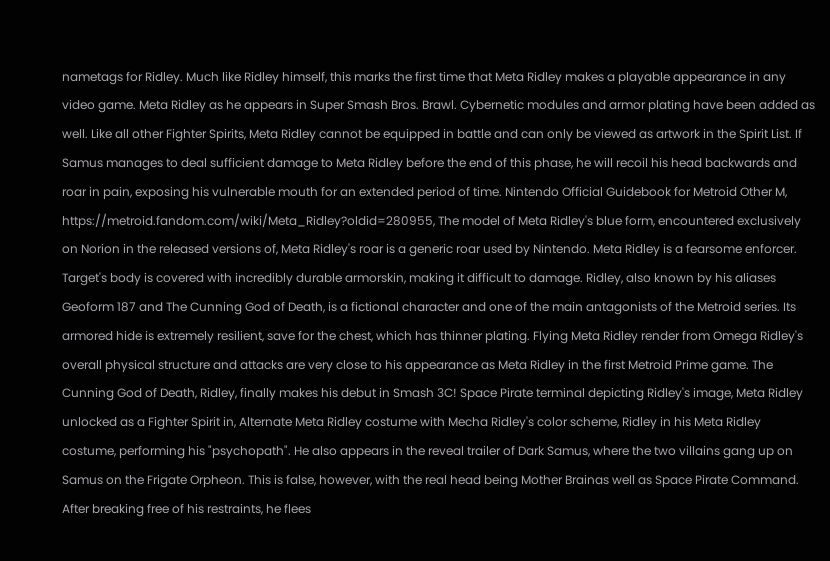nametags for Ridley. Much like Ridley himself, this marks the first time that Meta Ridley makes a playable appearance in any video game. Meta Ridley as he appears in Super Smash Bros. Brawl. Cybernetic modules and armor plating have been added as well. Like all other Fighter Spirits, Meta Ridley cannot be equipped in battle and can only be viewed as artwork in the Spirit List. If Samus manages to deal sufficient damage to Meta Ridley before the end of this phase, he will recoil his head backwards and roar in pain, exposing his vulnerable mouth for an extended period of time. Nintendo Official Guidebook for Metroid Other M, https://metroid.fandom.com/wiki/Meta_Ridley?oldid=280955, The model of Meta Ridley's blue form, encountered exclusively on Norion in the released versions of, Meta Ridley's roar is a generic roar used by Nintendo. Meta Ridley is a fearsome enforcer. Target's body is covered with incredibly durable armorskin, making it difficult to damage. Ridley, also known by his aliases Geoform 187 and The Cunning God of Death, is a fictional character and one of the main antagonists of the Metroid series. Its armored hide is extremely resilient, save for the chest, which has thinner plating. Flying Meta Ridley render from Omega Ridley's overall physical structure and attacks are very close to his appearance as Meta Ridley in the first Metroid Prime game. The Cunning God of Death, Ridley, finally makes his debut in Smash 3C! Space Pirate terminal depicting Ridley's image, Meta Ridley unlocked as a Fighter Spirit in, Alternate Meta Ridley costume with Mecha Ridley's color scheme, Ridley in his Meta Ridley costume, performing his "psychopath". He also appears in the reveal trailer of Dark Samus, where the two villains gang up on Samus on the Frigate Orpheon. This is false, however, with the real head being Mother Brainas well as Space Pirate Command. After breaking free of his restraints, he flees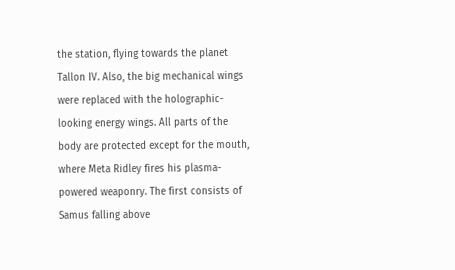the station, flying towards the planet Tallon IV. Also, the big mechanical wings were replaced with the holographic-looking energy wings. All parts of the body are protected except for the mouth, where Meta Ridley fires his plasma-powered weaponry. The first consists of Samus falling above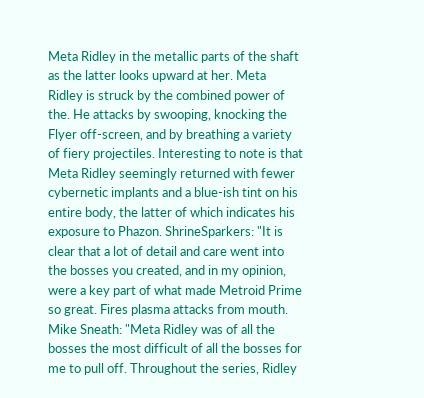Meta Ridley in the metallic parts of the shaft as the latter looks upward at her. Meta Ridley is struck by the combined power of the. He attacks by swooping, knocking the Flyer off-screen, and by breathing a variety of fiery projectiles. Interesting to note is that Meta Ridley seemingly returned with fewer cybernetic implants and a blue-ish tint on his entire body, the latter of which indicates his exposure to Phazon. ShrineSparkers: "It is clear that a lot of detail and care went into the bosses you created, and in my opinion, were a key part of what made Metroid Prime so great. Fires plasma attacks from mouth. Mike Sneath: "Meta Ridley was of all the bosses the most difficult of all the bosses for me to pull off. Throughout the series, Ridley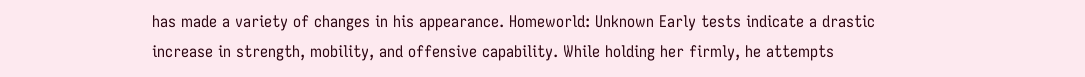has made a variety of changes in his appearance. Homeworld: Unknown Early tests indicate a drastic increase in strength, mobility, and offensive capability. While holding her firmly, he attempts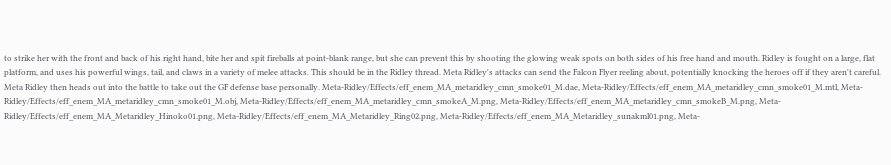to strike her with the front and back of his right hand, bite her and spit fireballs at point-blank range, but she can prevent this by shooting the glowing weak spots on both sides of his free hand and mouth. Ridley is fought on a large, flat platform, and uses his powerful wings, tail, and claws in a variety of melee attacks. This should be in the Ridley thread. Meta Ridley's attacks can send the Falcon Flyer reeling about, potentially knocking the heroes off if they aren't careful. Meta Ridley then heads out into the battle to take out the GF defense base personally. Meta-Ridley/Effects/eff_enem_MA_metaridley_cmn_smoke01_M.dae, Meta-Ridley/Effects/eff_enem_MA_metaridley_cmn_smoke01_M.mtl, Meta-Ridley/Effects/eff_enem_MA_metaridley_cmn_smoke01_M.obj, Meta-Ridley/Effects/eff_enem_MA_metaridley_cmn_smokeA_M.png, Meta-Ridley/Effects/eff_enem_MA_metaridley_cmn_smokeB_M.png, Meta-Ridley/Effects/eff_enem_MA_Metaridley_Hinoko01.png, Meta-Ridley/Effects/eff_enem_MA_Metaridley_Ring02.png, Meta-Ridley/Effects/eff_enem_MA_Metaridley_sunakml01.png, Meta-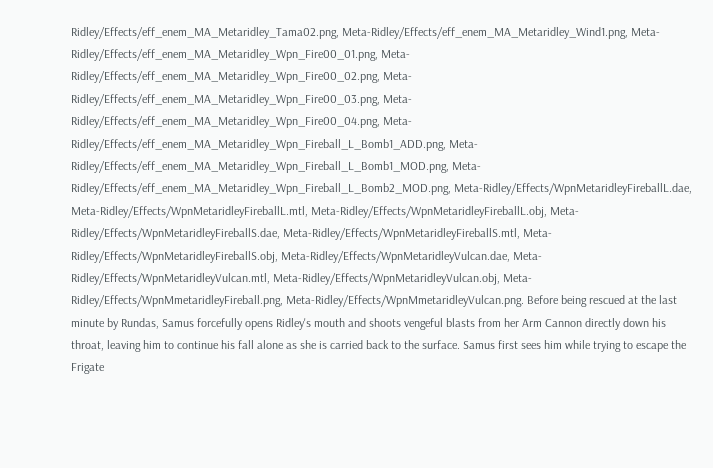Ridley/Effects/eff_enem_MA_Metaridley_Tama02.png, Meta-Ridley/Effects/eff_enem_MA_Metaridley_Wind1.png, Meta-Ridley/Effects/eff_enem_MA_Metaridley_Wpn_Fire00_01.png, Meta-Ridley/Effects/eff_enem_MA_Metaridley_Wpn_Fire00_02.png, Meta-Ridley/Effects/eff_enem_MA_Metaridley_Wpn_Fire00_03.png, Meta-Ridley/Effects/eff_enem_MA_Metaridley_Wpn_Fire00_04.png, Meta-Ridley/Effects/eff_enem_MA_Metaridley_Wpn_Fireball_L_Bomb1_ADD.png, Meta-Ridley/Effects/eff_enem_MA_Metaridley_Wpn_Fireball_L_Bomb1_MOD.png, Meta-Ridley/Effects/eff_enem_MA_Metaridley_Wpn_Fireball_L_Bomb2_MOD.png, Meta-Ridley/Effects/WpnMetaridleyFireballL.dae, Meta-Ridley/Effects/WpnMetaridleyFireballL.mtl, Meta-Ridley/Effects/WpnMetaridleyFireballL.obj, Meta-Ridley/Effects/WpnMetaridleyFireballS.dae, Meta-Ridley/Effects/WpnMetaridleyFireballS.mtl, Meta-Ridley/Effects/WpnMetaridleyFireballS.obj, Meta-Ridley/Effects/WpnMetaridleyVulcan.dae, Meta-Ridley/Effects/WpnMetaridleyVulcan.mtl, Meta-Ridley/Effects/WpnMetaridleyVulcan.obj, Meta-Ridley/Effects/WpnMmetaridleyFireball.png, Meta-Ridley/Effects/WpnMmetaridleyVulcan.png. Before being rescued at the last minute by Rundas, Samus forcefully opens Ridley's mouth and shoots vengeful blasts from her Arm Cannon directly down his throat, leaving him to continue his fall alone as she is carried back to the surface. Samus first sees him while trying to escape the Frigate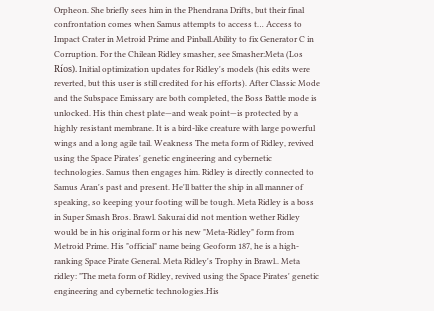Orpheon. She briefly sees him in the Phendrana Drifts, but their final confrontation comes when Samus attempts to access t… Access to Impact Crater in Metroid Prime and Pinball.Ability to fix Generator C in Corruption. For the Chilean Ridley smasher, see Smasher:Meta (Los Ríos). Initial optimization updates for Ridley's models (his edits were reverted, but this user is still credited for his efforts). After Classic Mode and the Subspace Emissary are both completed, the Boss Battle mode is unlocked. His thin chest plate—and weak point—is protected by a highly resistant membrane. It is a bird-like creature with large powerful wings and a long agile tail. Weakness The meta form of Ridley, revived using the Space Pirates' genetic engineering and cybernetic technologies. Samus then engages him. Ridley is directly connected to Samus Aran's past and present. He'll batter the ship in all manner of speaking, so keeping your footing will be tough. Meta Ridley is a boss in Super Smash Bros. Brawl. Sakurai did not mention wether Ridley would be in his original form or his new "Meta-Ridley" form from Metroid Prime. His "official" name being Geoform 187, he is a high-ranking Space Pirate General. Meta Ridley's Trophy in Brawl.. Meta ridley: "The meta form of Ridley, revived using the Space Pirates' genetic engineering and cybernetic technologies.His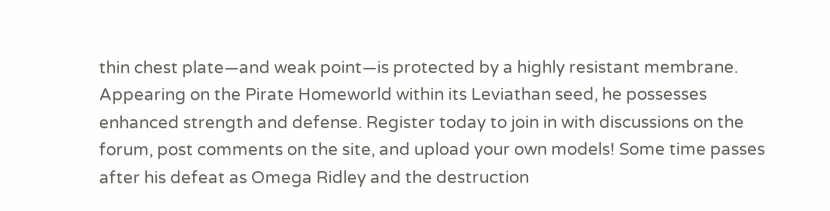thin chest plate—and weak point—is protected by a highly resistant membrane. Appearing on the Pirate Homeworld within its Leviathan seed, he possesses enhanced strength and defense. Register today to join in with discussions on the forum, post comments on the site, and upload your own models! Some time passes after his defeat as Omega Ridley and the destruction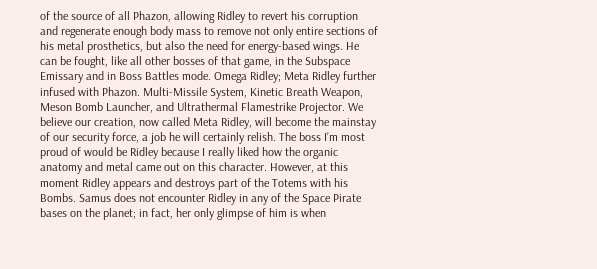of the source of all Phazon, allowing Ridley to revert his corruption and regenerate enough body mass to remove not only entire sections of his metal prosthetics, but also the need for energy-based wings. He can be fought, like all other bosses of that game, in the Subspace Emissary and in Boss Battles mode. Omega Ridley; Meta Ridley further infused with Phazon. Multi-Missile System, Kinetic Breath Weapon, Meson Bomb Launcher, and Ultrathermal Flamestrike Projector. We believe our creation, now called Meta Ridley, will become the mainstay of our security force, a job he will certainly relish. The boss I’m most proud of would be Ridley because I really liked how the organic anatomy and metal came out on this character. However, at this moment Ridley appears and destroys part of the Totems with his Bombs. Samus does not encounter Ridley in any of the Space Pirate bases on the planet; in fact, her only glimpse of him is when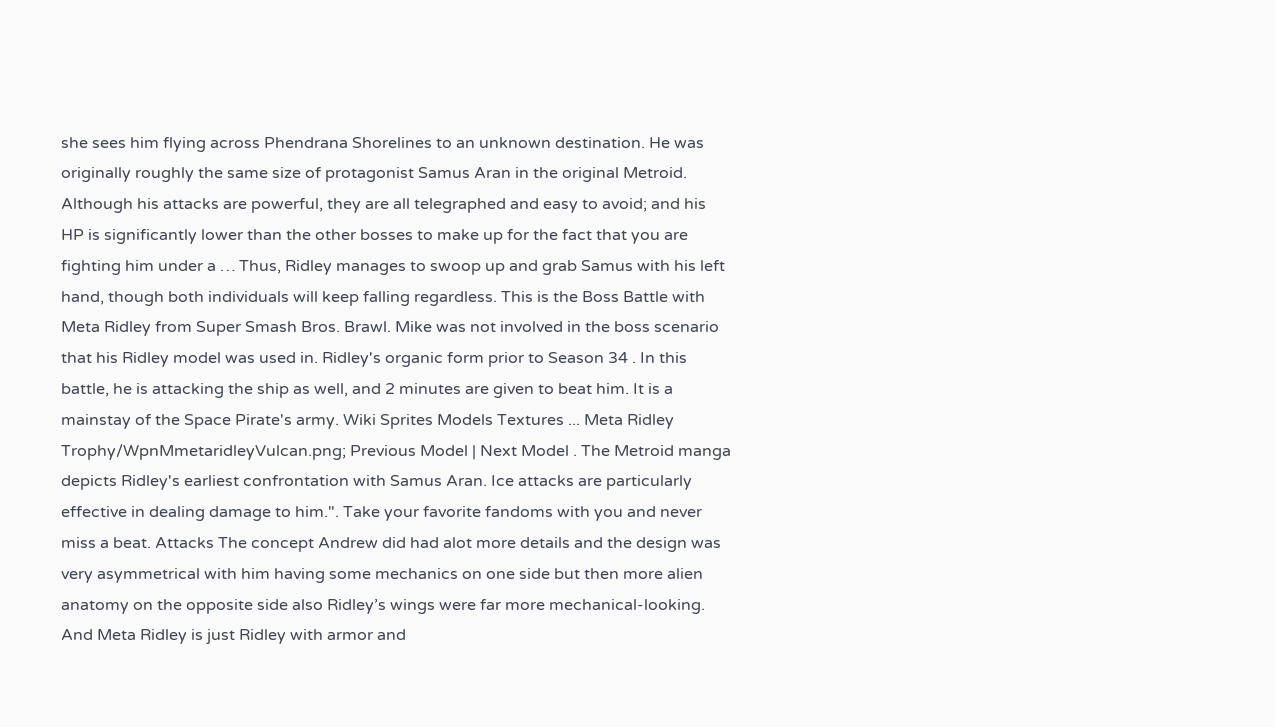she sees him flying across Phendrana Shorelines to an unknown destination. He was originally roughly the same size of protagonist Samus Aran in the original Metroid. Although his attacks are powerful, they are all telegraphed and easy to avoid; and his HP is significantly lower than the other bosses to make up for the fact that you are fighting him under a … Thus, Ridley manages to swoop up and grab Samus with his left hand, though both individuals will keep falling regardless. This is the Boss Battle with Meta Ridley from Super Smash Bros. Brawl. Mike was not involved in the boss scenario that his Ridley model was used in. Ridley's organic form prior to Season 34 . In this battle, he is attacking the ship as well, and 2 minutes are given to beat him. It is a mainstay of the Space Pirate's army. Wiki Sprites Models Textures ... Meta Ridley Trophy/WpnMmetaridleyVulcan.png; Previous Model | Next Model . The Metroid manga depicts Ridley's earliest confrontation with Samus Aran. Ice attacks are particularly effective in dealing damage to him.". Take your favorite fandoms with you and never miss a beat. Attacks The concept Andrew did had alot more details and the design was very asymmetrical with him having some mechanics on one side but then more alien anatomy on the opposite side also Ridley’s wings were far more mechanical-looking. And Meta Ridley is just Ridley with armor and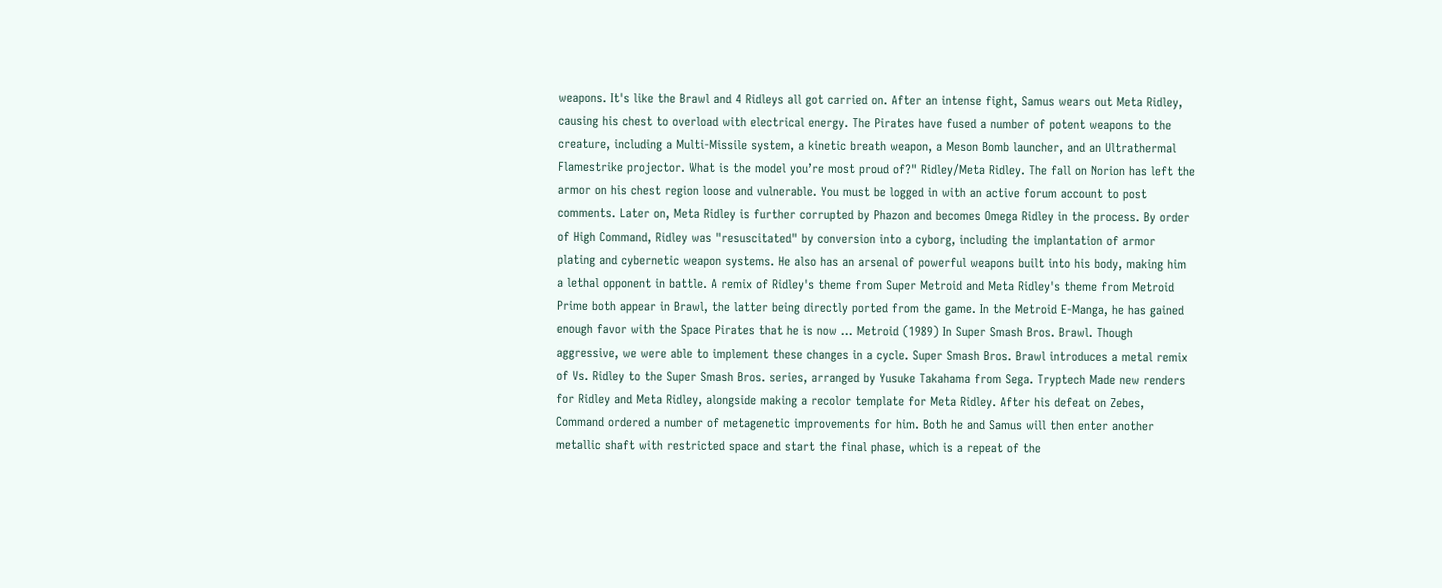weapons. It's like the Brawl and 4 Ridleys all got carried on. After an intense fight, Samus wears out Meta Ridley, causing his chest to overload with electrical energy. The Pirates have fused a number of potent weapons to the creature, including a Multi-Missile system, a kinetic breath weapon, a Meson Bomb launcher, and an Ultrathermal Flamestrike projector. What is the model you’re most proud of?" Ridley/Meta Ridley. The fall on Norion has left the armor on his chest region loose and vulnerable. You must be logged in with an active forum account to post comments. Later on, Meta Ridley is further corrupted by Phazon and becomes Omega Ridley in the process. By order of High Command, Ridley was "resuscitated" by conversion into a cyborg, including the implantation of armor plating and cybernetic weapon systems. He also has an arsenal of powerful weapons built into his body, making him a lethal opponent in battle. A remix of Ridley's theme from Super Metroid and Meta Ridley's theme from Metroid Prime both appear in Brawl, the latter being directly ported from the game. In the Metroid E-Manga, he has gained enough favor with the Space Pirates that he is now … Metroid (1989) In Super Smash Bros. Brawl. Though aggressive, we were able to implement these changes in a cycle. Super Smash Bros. Brawl introduces a metal remix of Vs. Ridley to the Super Smash Bros. series, arranged by Yusuke Takahama from Sega. Tryptech Made new renders for Ridley and Meta Ridley, alongside making a recolor template for Meta Ridley. After his defeat on Zebes, Command ordered a number of metagenetic improvements for him. Both he and Samus will then enter another metallic shaft with restricted space and start the final phase, which is a repeat of the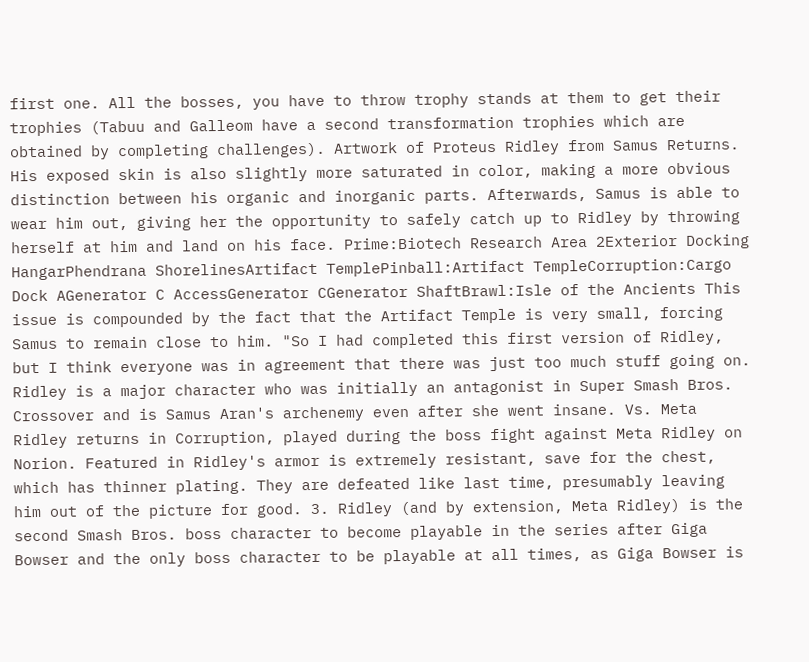first one. All the bosses, you have to throw trophy stands at them to get their trophies (Tabuu and Galleom have a second transformation trophies which are obtained by completing challenges). Artwork of Proteus Ridley from Samus Returns. His exposed skin is also slightly more saturated in color, making a more obvious distinction between his organic and inorganic parts. Afterwards, Samus is able to wear him out, giving her the opportunity to safely catch up to Ridley by throwing herself at him and land on his face. Prime:Biotech Research Area 2Exterior Docking HangarPhendrana ShorelinesArtifact TemplePinball:Artifact TempleCorruption:Cargo Dock AGenerator C AccessGenerator CGenerator ShaftBrawl:Isle of the Ancients This issue is compounded by the fact that the Artifact Temple is very small, forcing Samus to remain close to him. "So I had completed this first version of Ridley, but I think everyone was in agreement that there was just too much stuff going on. Ridley is a major character who was initially an antagonist in Super Smash Bros. Crossover and is Samus Aran's archenemy even after she went insane. Vs. Meta Ridley returns in Corruption, played during the boss fight against Meta Ridley on Norion. Featured in Ridley's armor is extremely resistant, save for the chest, which has thinner plating. They are defeated like last time, presumably leaving him out of the picture for good. 3. Ridley (and by extension, Meta Ridley) is the second Smash Bros. boss character to become playable in the series after Giga Bowser and the only boss character to be playable at all times, as Giga Bowser is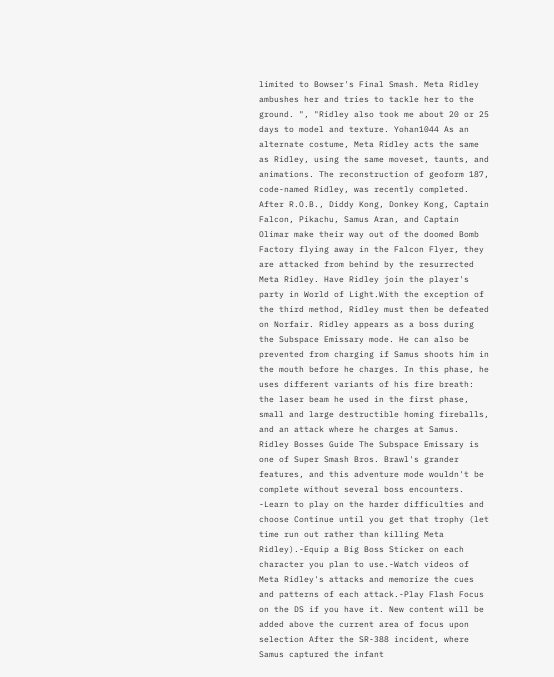limited to Bowser's Final Smash. Meta Ridley ambushes her and tries to tackle her to the ground. ", "Ridley also took me about 20 or 25 days to model and texture. Yohan1044 As an alternate costume, Meta Ridley acts the same as Ridley, using the same moveset, taunts, and animations. The reconstruction of geoform 187, code-named Ridley, was recently completed. After R.O.B., Diddy Kong, Donkey Kong, Captain Falcon, Pikachu, Samus Aran, and Captain Olimar make their way out of the doomed Bomb Factory flying away in the Falcon Flyer, they are attacked from behind by the resurrected Meta Ridley. Have Ridley join the player's party in World of Light.With the exception of the third method, Ridley must then be defeated on Norfair. Ridley appears as a boss during the Subspace Emissary mode. He can also be prevented from charging if Samus shoots him in the mouth before he charges. In this phase, he uses different variants of his fire breath: the laser beam he used in the first phase, small and large destructible homing fireballs, and an attack where he charges at Samus. Ridley Bosses Guide The Subspace Emissary is one of Super Smash Bros. Brawl's grander features, and this adventure mode wouldn't be complete without several boss encounters. -Learn to play on the harder difficulties and choose Continue until you get that trophy (let time run out rather than killing Meta Ridley).-Equip a Big Boss Sticker on each character you plan to use.-Watch videos of Meta Ridley's attacks and memorize the cues and patterns of each attack.-Play Flash Focus on the DS if you have it. New content will be added above the current area of focus upon selection After the SR-388 incident, where Samus captured the infant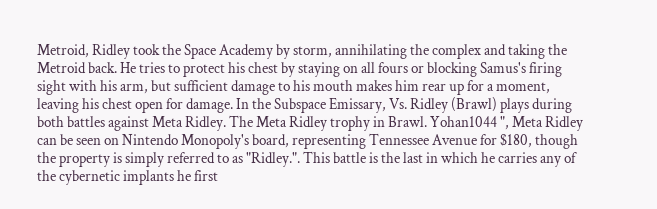Metroid, Ridley took the Space Academy by storm, annihilating the complex and taking the Metroid back. He tries to protect his chest by staying on all fours or blocking Samus's firing sight with his arm, but sufficient damage to his mouth makes him rear up for a moment, leaving his chest open for damage. In the Subspace Emissary, Vs. Ridley (Brawl) plays during both battles against Meta Ridley. The Meta Ridley trophy in Brawl. Yohan1044 ", Meta Ridley can be seen on Nintendo Monopoly's board, representing Tennessee Avenue for $180, though the property is simply referred to as "Ridley.". This battle is the last in which he carries any of the cybernetic implants he first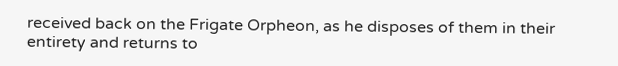received back on the Frigate Orpheon, as he disposes of them in their entirety and returns to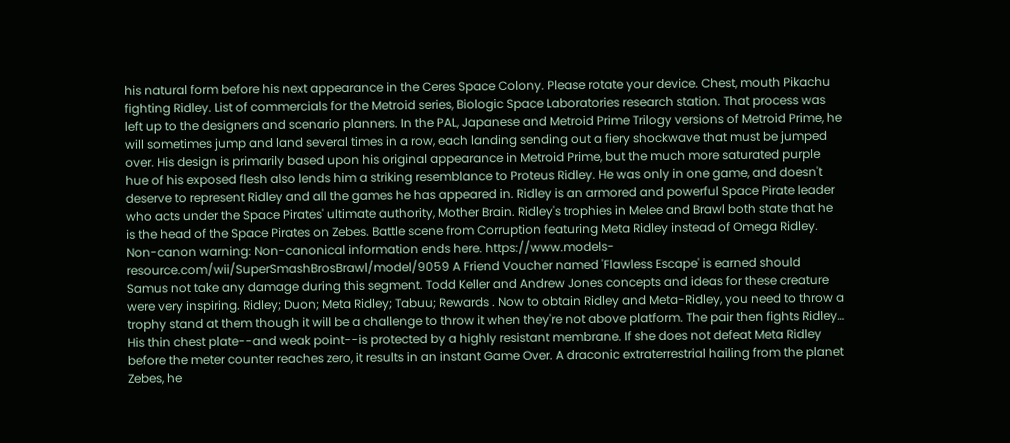his natural form before his next appearance in the Ceres Space Colony. Please rotate your device. Chest, mouth Pikachu fighting Ridley. List of commercials for the Metroid series, Biologic Space Laboratories research station. That process was left up to the designers and scenario planners. In the PAL, Japanese and Metroid Prime Trilogy versions of Metroid Prime, he will sometimes jump and land several times in a row, each landing sending out a fiery shockwave that must be jumped over. His design is primarily based upon his original appearance in Metroid Prime, but the much more saturated purple hue of his exposed flesh also lends him a striking resemblance to Proteus Ridley. He was only in one game, and doesn't deserve to represent Ridley and all the games he has appeared in. Ridley is an armored and powerful Space Pirate leader who acts under the Space Pirates' ultimate authority, Mother Brain. Ridley's trophies in Melee and Brawl both state that he is the head of the Space Pirates on Zebes. Battle scene from Corruption featuring Meta Ridley instead of Omega Ridley. Non-canon warning: Non-canonical information ends here. https://www.models-resource.com/wii/SuperSmashBrosBrawl/model/9059 A Friend Voucher named 'Flawless Escape' is earned should Samus not take any damage during this segment. Todd Keller and Andrew Jones concepts and ideas for these creature were very inspiring. Ridley; Duon; Meta Ridley; Tabuu; Rewards . Now to obtain Ridley and Meta-Ridley, you need to throw a trophy stand at them though it will be a challenge to throw it when they're not above platform. The pair then fights Ridley… His thin chest plate--and weak point--is protected by a highly resistant membrane. If she does not defeat Meta Ridley before the meter counter reaches zero, it results in an instant Game Over. A draconic extraterrestrial hailing from the planet Zebes, he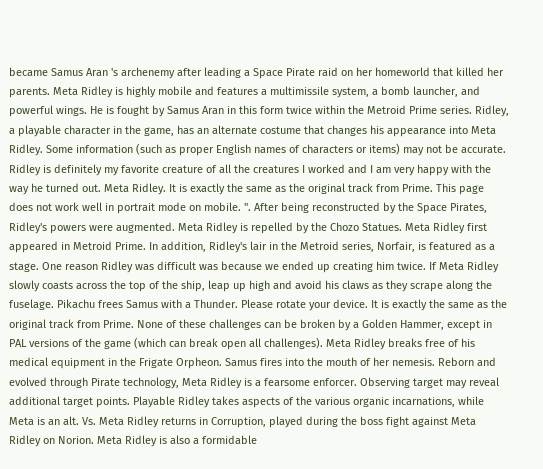became Samus Aran 's archenemy after leading a Space Pirate raid on her homeworld that killed her parents. Meta Ridley is highly mobile and features a multimissile system, a bomb launcher, and powerful wings. He is fought by Samus Aran in this form twice within the Metroid Prime series. Ridley, a playable character in the game, has an alternate costume that changes his appearance into Meta Ridley. Some information (such as proper English names of characters or items) may not be accurate. Ridley is definitely my favorite creature of all the creatures I worked and I am very happy with the way he turned out. Meta Ridley. It is exactly the same as the original track from Prime. This page does not work well in portrait mode on mobile. ". After being reconstructed by the Space Pirates, Ridley's powers were augmented. Meta Ridley is repelled by the Chozo Statues. Meta Ridley first appeared in Metroid Prime. In addition, Ridley's lair in the Metroid series, Norfair, is featured as a stage. One reason Ridley was difficult was because we ended up creating him twice. If Meta Ridley slowly coasts across the top of the ship, leap up high and avoid his claws as they scrape along the fuselage. Pikachu frees Samus with a Thunder. Please rotate your device. It is exactly the same as the original track from Prime. None of these challenges can be broken by a Golden Hammer, except in PAL versions of the game (which can break open all challenges). Meta Ridley breaks free of his medical equipment in the Frigate Orpheon. Samus fires into the mouth of her nemesis. Reborn and evolved through Pirate technology, Meta Ridley is a fearsome enforcer. Observing target may reveal additional target points. Playable Ridley takes aspects of the various organic incarnations, while Meta is an alt. Vs. Meta Ridley returns in Corruption, played during the boss fight against Meta Ridley on Norion. Meta Ridley is also a formidable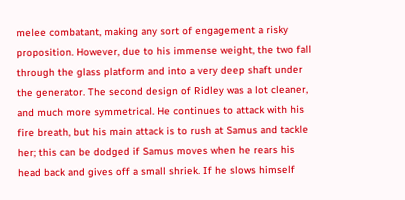melee combatant, making any sort of engagement a risky proposition. However, due to his immense weight, the two fall through the glass platform and into a very deep shaft under the generator. The second design of Ridley was a lot cleaner, and much more symmetrical. He continues to attack with his fire breath, but his main attack is to rush at Samus and tackle her; this can be dodged if Samus moves when he rears his head back and gives off a small shriek. If he slows himself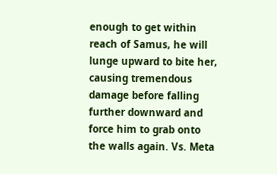enough to get within reach of Samus, he will lunge upward to bite her, causing tremendous damage before falling further downward and force him to grab onto the walls again. Vs. Meta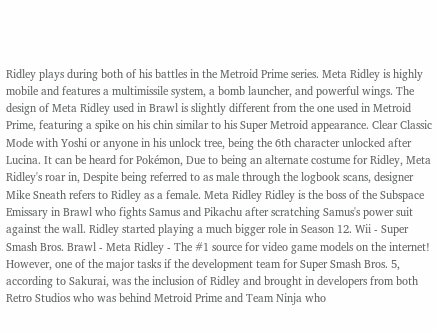Ridley plays during both of his battles in the Metroid Prime series. Meta Ridley is highly mobile and features a multimissile system, a bomb launcher, and powerful wings. The design of Meta Ridley used in Brawl is slightly different from the one used in Metroid Prime, featuring a spike on his chin similar to his Super Metroid appearance. Clear Classic Mode with Yoshi or anyone in his unlock tree, being the 6th character unlocked after Lucina. It can be heard for Pokémon, Due to being an alternate costume for Ridley, Meta Ridley's roar in, Despite being referred to as male through the logbook scans, designer Mike Sneath refers to Ridley as a female. Meta Ridley Ridley is the boss of the Subspace Emissary in Brawl who fights Samus and Pikachu after scratching Samus's power suit against the wall. Ridley started playing a much bigger role in Season 12. Wii - Super Smash Bros. Brawl - Meta Ridley - The #1 source for video game models on the internet! However, one of the major tasks if the development team for Super Smash Bros. 5, according to Sakurai, was the inclusion of Ridley and brought in developers from both Retro Studios who was behind Metroid Prime and Team Ninja who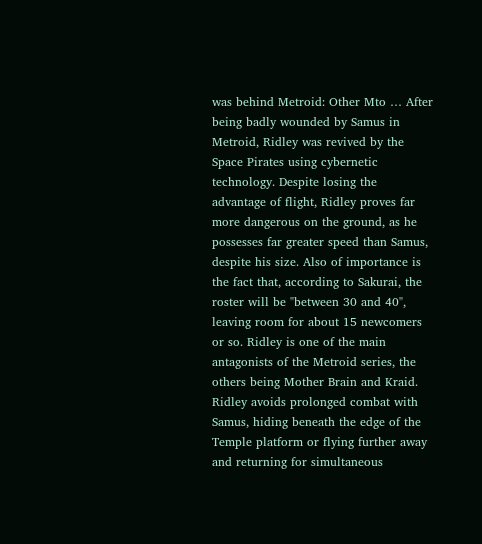was behind Metroid: Other Mto … After being badly wounded by Samus in Metroid, Ridley was revived by the Space Pirates using cybernetic technology. Despite losing the advantage of flight, Ridley proves far more dangerous on the ground, as he possesses far greater speed than Samus, despite his size. Also of importance is the fact that, according to Sakurai, the roster will be "between 30 and 40", leaving room for about 15 newcomers or so. Ridley is one of the main antagonists of the Metroid series, the others being Mother Brain and Kraid. Ridley avoids prolonged combat with Samus, hiding beneath the edge of the Temple platform or flying further away and returning for simultaneous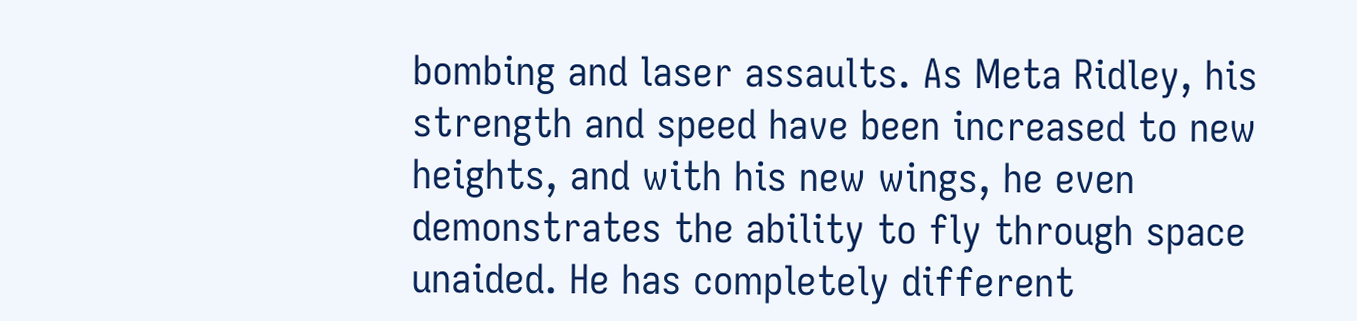bombing and laser assaults. As Meta Ridley, his strength and speed have been increased to new heights, and with his new wings, he even demonstrates the ability to fly through space unaided. He has completely different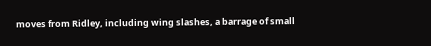moves from Ridley, including wing slashes, a barrage of small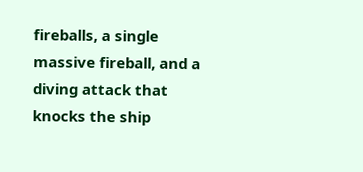fireballs, a single massive fireball, and a diving attack that knocks the ship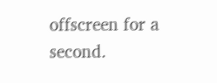offscreen for a second.